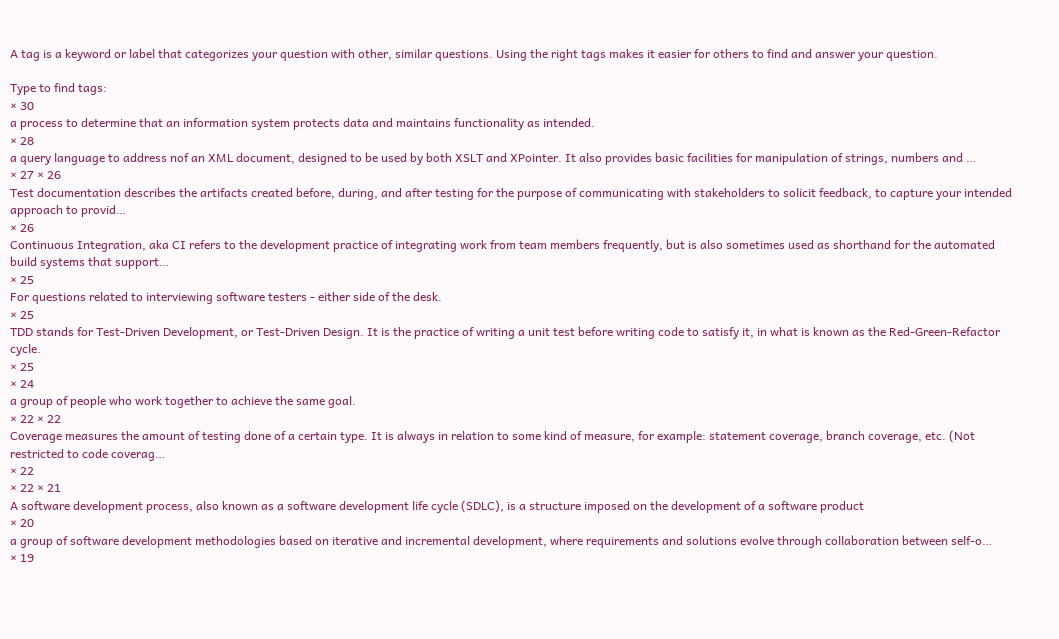A tag is a keyword or label that categorizes your question with other, similar questions. Using the right tags makes it easier for others to find and answer your question.

Type to find tags:
× 30
a process to determine that an information system protects data and maintains functionality as intended.
× 28
a query language to address nof an XML document, designed to be used by both XSLT and XPointer. It also provides basic facilities for manipulation of strings, numbers and …
× 27 × 26
Test documentation describes the artifacts created before, during, and after testing for the purpose of communicating with stakeholders to solicit feedback, to capture your intended approach to provid…
× 26
Continuous Integration, aka CI refers to the development practice of integrating work from team members frequently, but is also sometimes used as shorthand for the automated build systems that support…
× 25
For questions related to interviewing software testers - either side of the desk.
× 25
TDD stands for Test-Driven Development, or Test-Driven Design. It is the practice of writing a unit test before writing code to satisfy it, in what is known as the Red-Green-Refactor cycle.
× 25
× 24
a group of people who work together to achieve the same goal.
× 22 × 22
Coverage measures the amount of testing done of a certain type. It is always in relation to some kind of measure, for example: statement coverage, branch coverage, etc. (Not restricted to code coverag…
× 22
× 22 × 21
A software development process, also known as a software development life cycle (SDLC), is a structure imposed on the development of a software product
× 20
a group of software development methodologies based on iterative and incremental development, where requirements and solutions evolve through collaboration between self-o…
× 19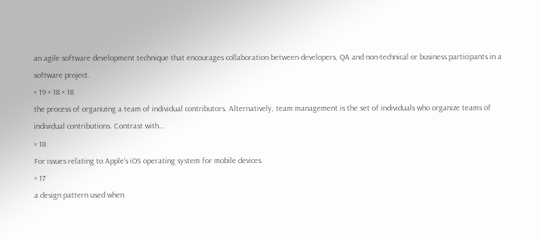an agile software development technique that encourages collaboration between developers, QA and non-technical or business participants in a software project.
× 19 × 18 × 18
the process of organizing a team of individual contributors. Alternatively, team management is the set of individuals who organize teams of individual contributions. Contrast with…
× 18
For issues relating to Apple's iOS operating system for mobile devices.
× 17
a design pattern used when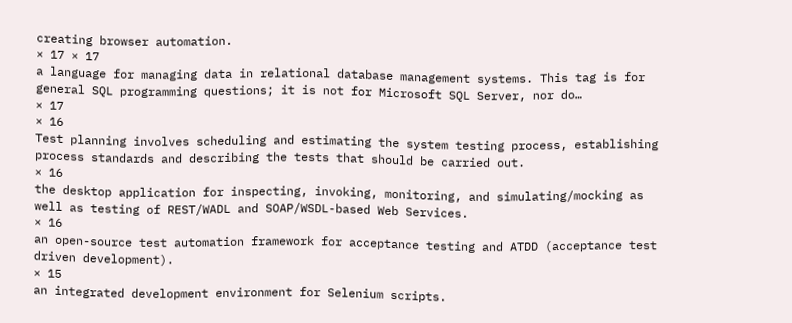creating browser automation.
× 17 × 17
a language for managing data in relational database management systems. This tag is for general SQL programming questions; it is not for Microsoft SQL Server, nor do…
× 17
× 16
Test planning involves scheduling and estimating the system testing process, establishing process standards and describing the tests that should be carried out.
× 16
the desktop application for inspecting, invoking, monitoring, and simulating/mocking as well as testing of REST/WADL and SOAP/WSDL-based Web Services.
× 16
an open-source test automation framework for acceptance testing and ATDD (acceptance test driven development).
× 15
an integrated development environment for Selenium scripts.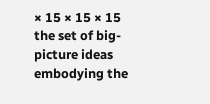× 15 × 15 × 15
the set of big-picture ideas embodying the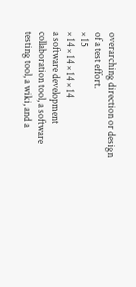overarching direction or design of a test effort.
× 15
× 14 × 14 × 14 × 14
a software development collaboration tool, a software testing tool, a wiki, and a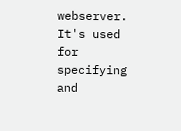webserver. It's used for specifying and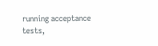running acceptance tests,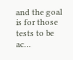and the goal is for those tests to be ac…